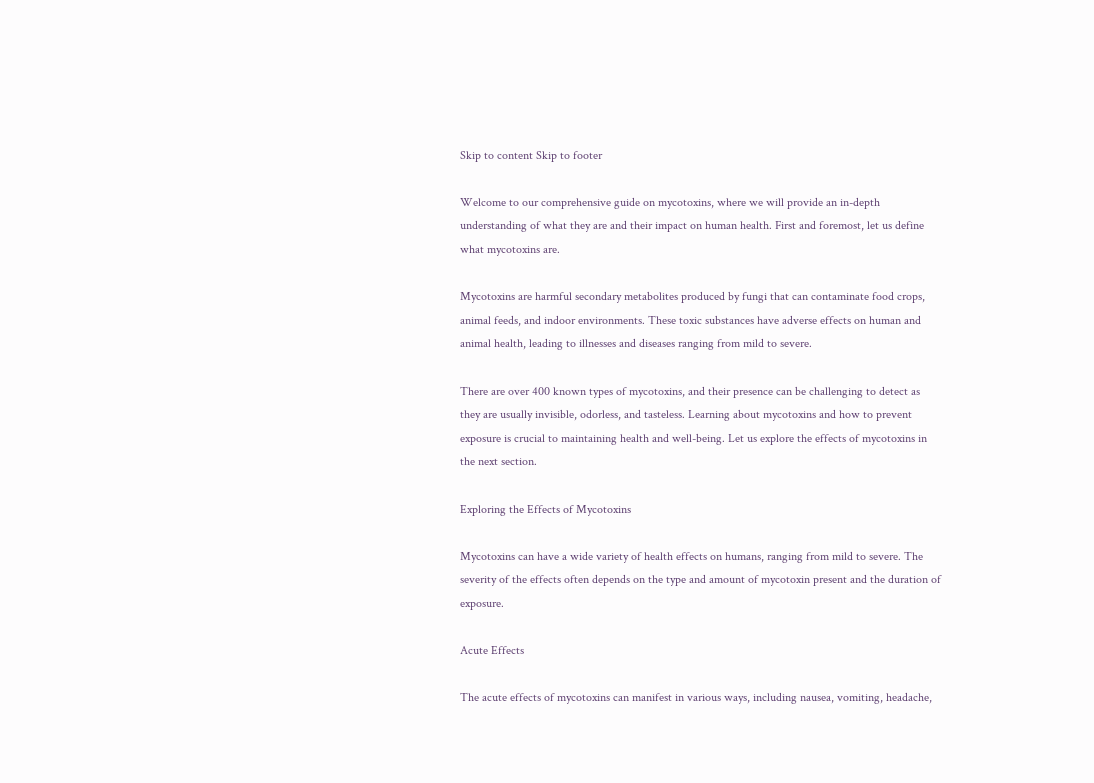Skip to content Skip to footer

Welcome to our comprehensive guide on mycotoxins, where we will provide an in-depth understanding of what they are and their impact on human health. First and foremost, let us define what mycotoxins are.

Mycotoxins are harmful secondary metabolites produced by fungi that can contaminate food crops, animal feeds, and indoor environments. These toxic substances have adverse effects on human and animal health, leading to illnesses and diseases ranging from mild to severe.

There are over 400 known types of mycotoxins, and their presence can be challenging to detect as they are usually invisible, odorless, and tasteless. Learning about mycotoxins and how to prevent exposure is crucial to maintaining health and well-being. Let us explore the effects of mycotoxins in the next section.

Exploring the Effects of Mycotoxins

Mycotoxins can have a wide variety of health effects on humans, ranging from mild to severe. The severity of the effects often depends on the type and amount of mycotoxin present and the duration of exposure.

Acute Effects

The acute effects of mycotoxins can manifest in various ways, including nausea, vomiting, headache,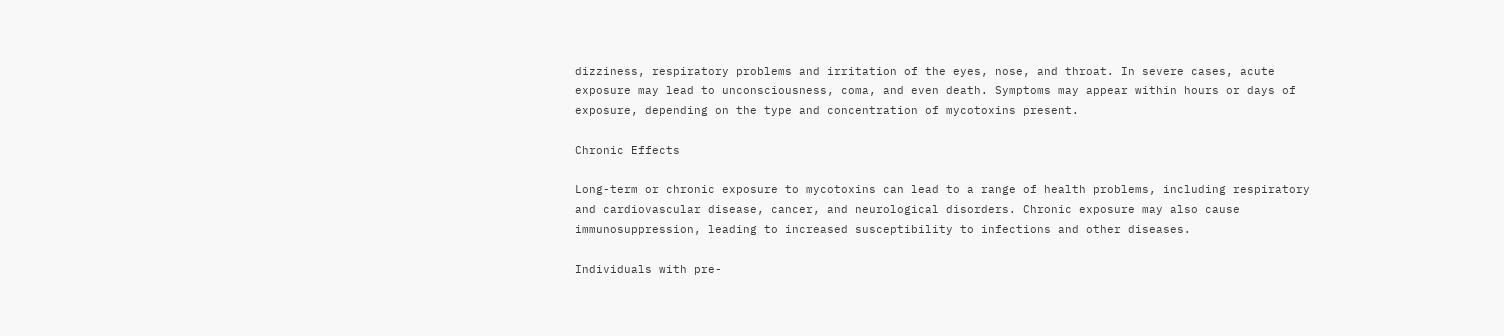dizziness, respiratory problems and irritation of the eyes, nose, and throat. In severe cases, acute exposure may lead to unconsciousness, coma, and even death. Symptoms may appear within hours or days of exposure, depending on the type and concentration of mycotoxins present.

Chronic Effects

Long-term or chronic exposure to mycotoxins can lead to a range of health problems, including respiratory and cardiovascular disease, cancer, and neurological disorders. Chronic exposure may also cause immunosuppression, leading to increased susceptibility to infections and other diseases.

Individuals with pre-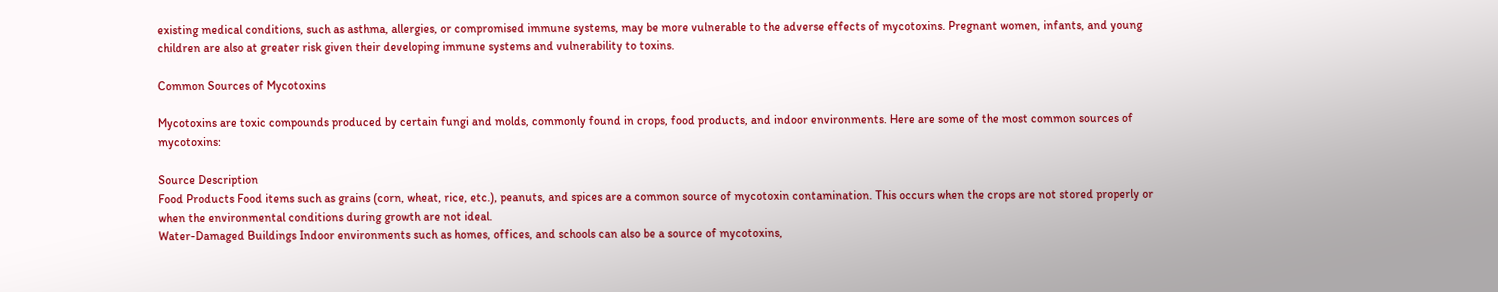existing medical conditions, such as asthma, allergies, or compromised immune systems, may be more vulnerable to the adverse effects of mycotoxins. Pregnant women, infants, and young children are also at greater risk given their developing immune systems and vulnerability to toxins.

Common Sources of Mycotoxins

Mycotoxins are toxic compounds produced by certain fungi and molds, commonly found in crops, food products, and indoor environments. Here are some of the most common sources of mycotoxins:

Source Description
Food Products Food items such as grains (corn, wheat, rice, etc.), peanuts, and spices are a common source of mycotoxin contamination. This occurs when the crops are not stored properly or when the environmental conditions during growth are not ideal.
Water-Damaged Buildings Indoor environments such as homes, offices, and schools can also be a source of mycotoxins,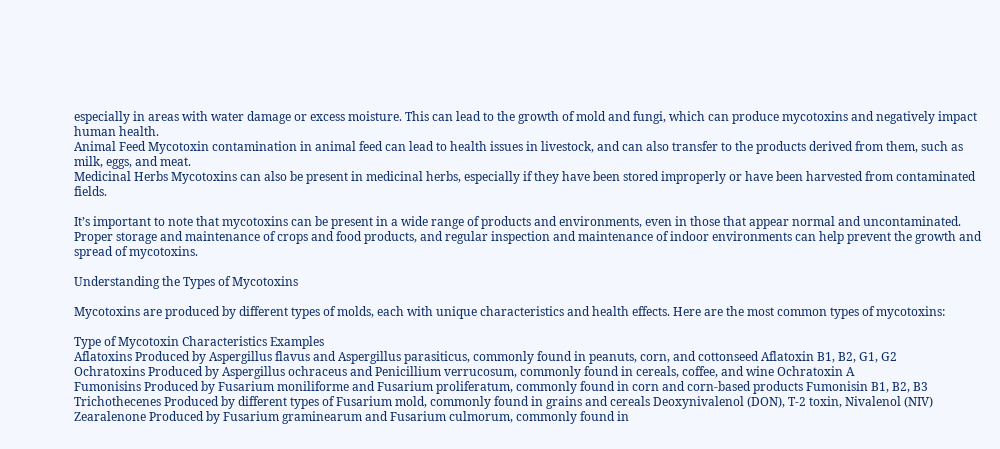especially in areas with water damage or excess moisture. This can lead to the growth of mold and fungi, which can produce mycotoxins and negatively impact human health.
Animal Feed Mycotoxin contamination in animal feed can lead to health issues in livestock, and can also transfer to the products derived from them, such as milk, eggs, and meat.
Medicinal Herbs Mycotoxins can also be present in medicinal herbs, especially if they have been stored improperly or have been harvested from contaminated fields.

It’s important to note that mycotoxins can be present in a wide range of products and environments, even in those that appear normal and uncontaminated. Proper storage and maintenance of crops and food products, and regular inspection and maintenance of indoor environments can help prevent the growth and spread of mycotoxins.

Understanding the Types of Mycotoxins

Mycotoxins are produced by different types of molds, each with unique characteristics and health effects. Here are the most common types of mycotoxins:

Type of Mycotoxin Characteristics Examples
Aflatoxins Produced by Aspergillus flavus and Aspergillus parasiticus, commonly found in peanuts, corn, and cottonseed Aflatoxin B1, B2, G1, G2
Ochratoxins Produced by Aspergillus ochraceus and Penicillium verrucosum, commonly found in cereals, coffee, and wine Ochratoxin A
Fumonisins Produced by Fusarium moniliforme and Fusarium proliferatum, commonly found in corn and corn-based products Fumonisin B1, B2, B3
Trichothecenes Produced by different types of Fusarium mold, commonly found in grains and cereals Deoxynivalenol (DON), T-2 toxin, Nivalenol (NIV)
Zearalenone Produced by Fusarium graminearum and Fusarium culmorum, commonly found in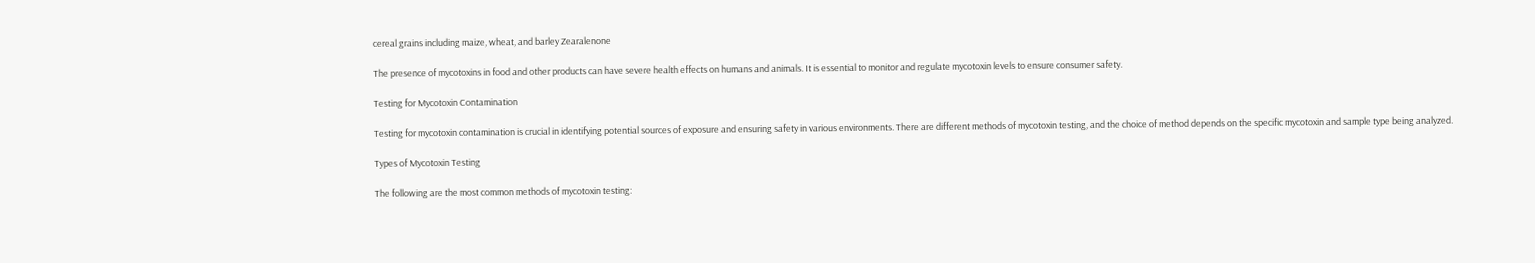cereal grains including maize, wheat, and barley Zearalenone

The presence of mycotoxins in food and other products can have severe health effects on humans and animals. It is essential to monitor and regulate mycotoxin levels to ensure consumer safety.

Testing for Mycotoxin Contamination

Testing for mycotoxin contamination is crucial in identifying potential sources of exposure and ensuring safety in various environments. There are different methods of mycotoxin testing, and the choice of method depends on the specific mycotoxin and sample type being analyzed.

Types of Mycotoxin Testing

The following are the most common methods of mycotoxin testing: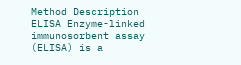Method Description
ELISA Enzyme-linked immunosorbent assay (ELISA) is a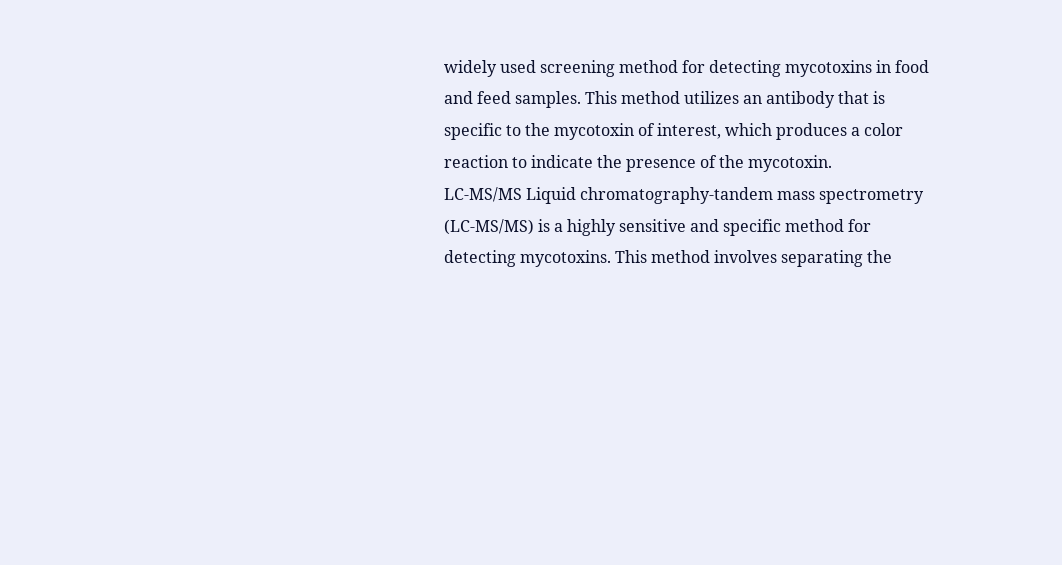widely used screening method for detecting mycotoxins in food and feed samples. This method utilizes an antibody that is specific to the mycotoxin of interest, which produces a color reaction to indicate the presence of the mycotoxin.
LC-MS/MS Liquid chromatography-tandem mass spectrometry (LC-MS/MS) is a highly sensitive and specific method for detecting mycotoxins. This method involves separating the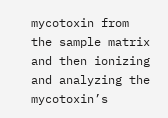mycotoxin from the sample matrix and then ionizing and analyzing the mycotoxin’s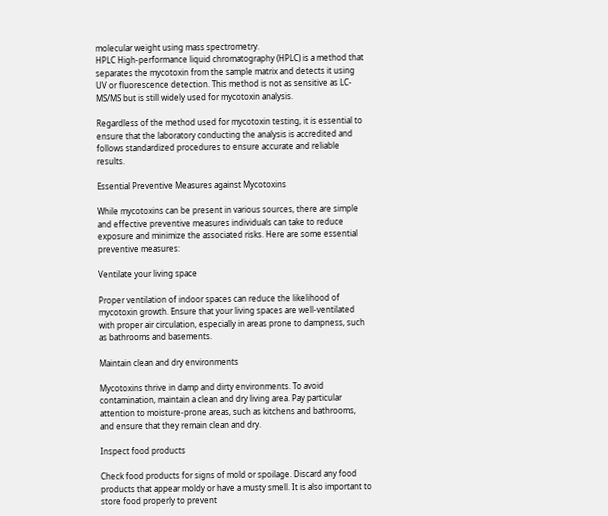molecular weight using mass spectrometry.
HPLC High-performance liquid chromatography (HPLC) is a method that separates the mycotoxin from the sample matrix and detects it using UV or fluorescence detection. This method is not as sensitive as LC-MS/MS but is still widely used for mycotoxin analysis.

Regardless of the method used for mycotoxin testing, it is essential to ensure that the laboratory conducting the analysis is accredited and follows standardized procedures to ensure accurate and reliable results.

Essential Preventive Measures against Mycotoxins

While mycotoxins can be present in various sources, there are simple and effective preventive measures individuals can take to reduce exposure and minimize the associated risks. Here are some essential preventive measures:

Ventilate your living space

Proper ventilation of indoor spaces can reduce the likelihood of mycotoxin growth. Ensure that your living spaces are well-ventilated with proper air circulation, especially in areas prone to dampness, such as bathrooms and basements.

Maintain clean and dry environments

Mycotoxins thrive in damp and dirty environments. To avoid contamination, maintain a clean and dry living area. Pay particular attention to moisture-prone areas, such as kitchens and bathrooms, and ensure that they remain clean and dry.

Inspect food products

Check food products for signs of mold or spoilage. Discard any food products that appear moldy or have a musty smell. It is also important to store food properly to prevent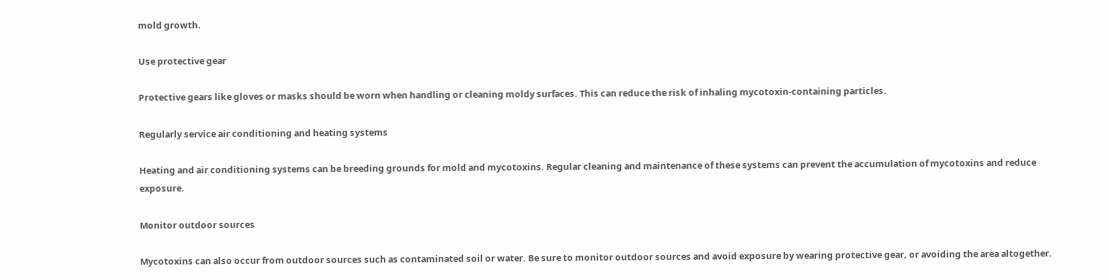mold growth.

Use protective gear

Protective gears like gloves or masks should be worn when handling or cleaning moldy surfaces. This can reduce the risk of inhaling mycotoxin-containing particles.

Regularly service air conditioning and heating systems

Heating and air conditioning systems can be breeding grounds for mold and mycotoxins. Regular cleaning and maintenance of these systems can prevent the accumulation of mycotoxins and reduce exposure.

Monitor outdoor sources

Mycotoxins can also occur from outdoor sources such as contaminated soil or water. Be sure to monitor outdoor sources and avoid exposure by wearing protective gear, or avoiding the area altogether.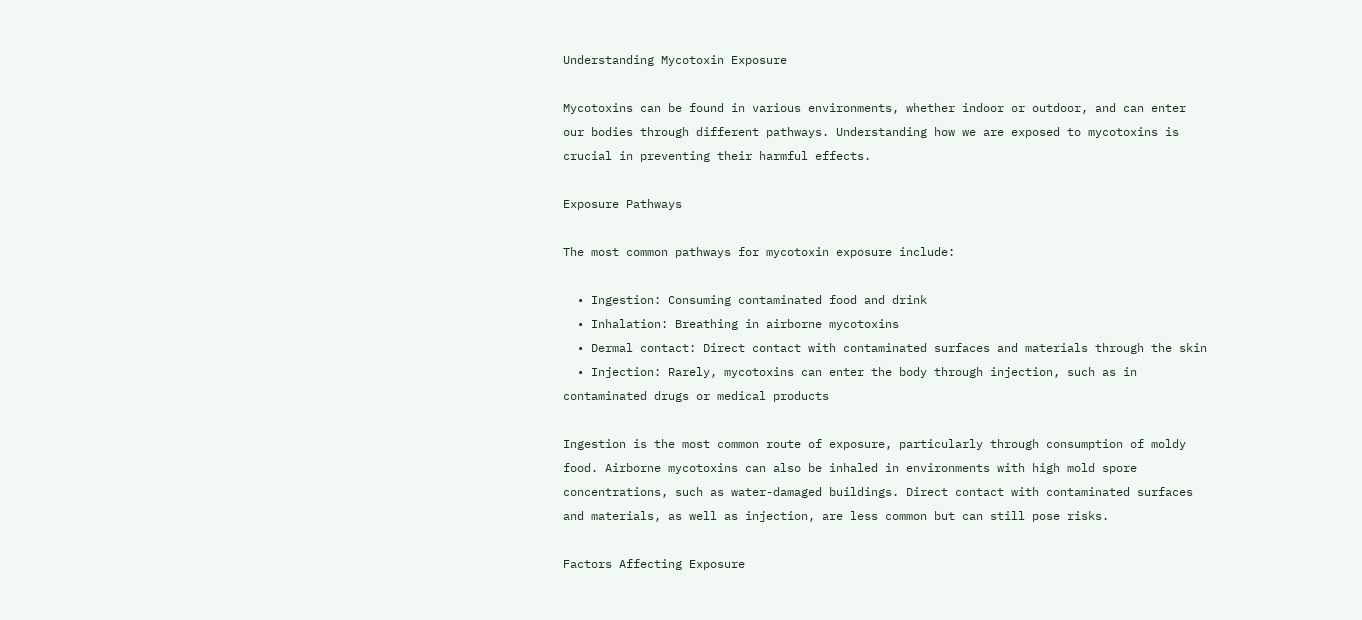Understanding Mycotoxin Exposure

Mycotoxins can be found in various environments, whether indoor or outdoor, and can enter our bodies through different pathways. Understanding how we are exposed to mycotoxins is crucial in preventing their harmful effects.

Exposure Pathways

The most common pathways for mycotoxin exposure include:

  • Ingestion: Consuming contaminated food and drink
  • Inhalation: Breathing in airborne mycotoxins
  • Dermal contact: Direct contact with contaminated surfaces and materials through the skin
  • Injection: Rarely, mycotoxins can enter the body through injection, such as in contaminated drugs or medical products

Ingestion is the most common route of exposure, particularly through consumption of moldy food. Airborne mycotoxins can also be inhaled in environments with high mold spore concentrations, such as water-damaged buildings. Direct contact with contaminated surfaces and materials, as well as injection, are less common but can still pose risks.

Factors Affecting Exposure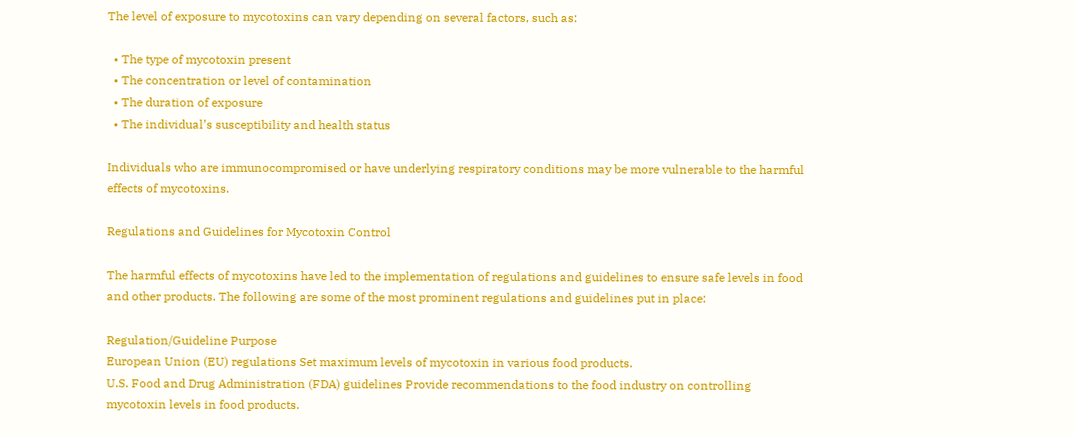The level of exposure to mycotoxins can vary depending on several factors, such as:

  • The type of mycotoxin present
  • The concentration or level of contamination
  • The duration of exposure
  • The individual’s susceptibility and health status

Individuals who are immunocompromised or have underlying respiratory conditions may be more vulnerable to the harmful effects of mycotoxins.

Regulations and Guidelines for Mycotoxin Control

The harmful effects of mycotoxins have led to the implementation of regulations and guidelines to ensure safe levels in food and other products. The following are some of the most prominent regulations and guidelines put in place:

Regulation/Guideline Purpose
European Union (EU) regulations Set maximum levels of mycotoxin in various food products.
U.S. Food and Drug Administration (FDA) guidelines Provide recommendations to the food industry on controlling mycotoxin levels in food products.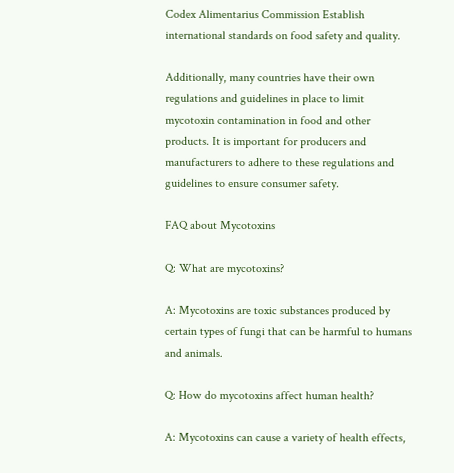Codex Alimentarius Commission Establish international standards on food safety and quality.

Additionally, many countries have their own regulations and guidelines in place to limit mycotoxin contamination in food and other products. It is important for producers and manufacturers to adhere to these regulations and guidelines to ensure consumer safety.

FAQ about Mycotoxins

Q: What are mycotoxins?

A: Mycotoxins are toxic substances produced by certain types of fungi that can be harmful to humans and animals.

Q: How do mycotoxins affect human health?

A: Mycotoxins can cause a variety of health effects,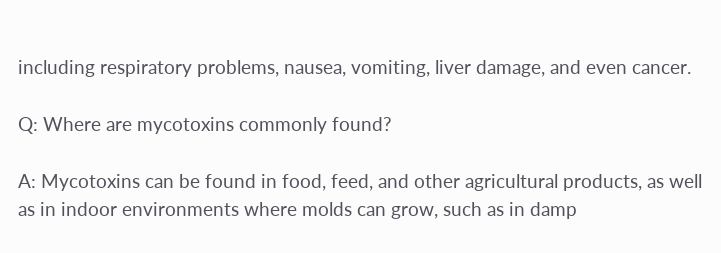including respiratory problems, nausea, vomiting, liver damage, and even cancer.

Q: Where are mycotoxins commonly found?

A: Mycotoxins can be found in food, feed, and other agricultural products, as well as in indoor environments where molds can grow, such as in damp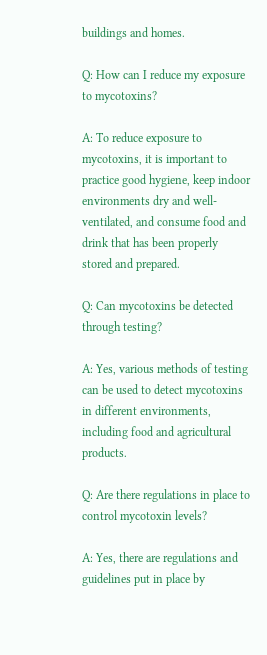buildings and homes.

Q: How can I reduce my exposure to mycotoxins?

A: To reduce exposure to mycotoxins, it is important to practice good hygiene, keep indoor environments dry and well-ventilated, and consume food and drink that has been properly stored and prepared.

Q: Can mycotoxins be detected through testing?

A: Yes, various methods of testing can be used to detect mycotoxins in different environments, including food and agricultural products.

Q: Are there regulations in place to control mycotoxin levels?

A: Yes, there are regulations and guidelines put in place by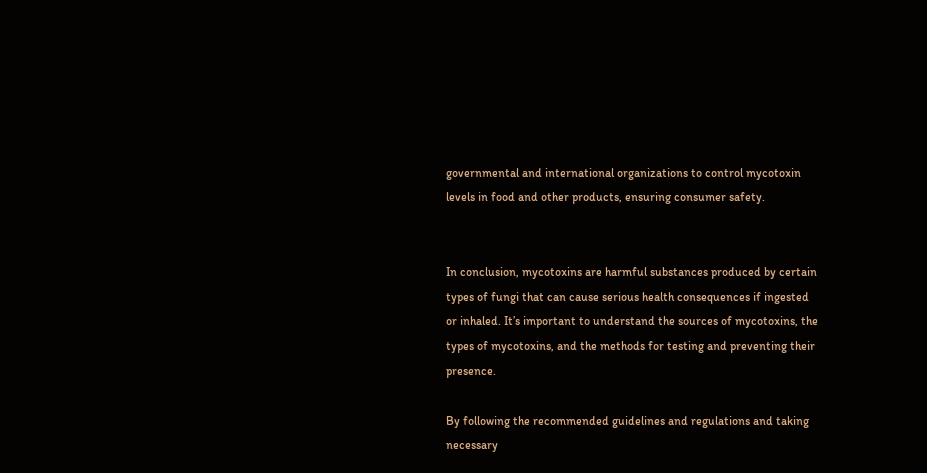governmental and international organizations to control mycotoxin levels in food and other products, ensuring consumer safety.


In conclusion, mycotoxins are harmful substances produced by certain types of fungi that can cause serious health consequences if ingested or inhaled. It’s important to understand the sources of mycotoxins, the types of mycotoxins, and the methods for testing and preventing their presence.

By following the recommended guidelines and regulations and taking necessary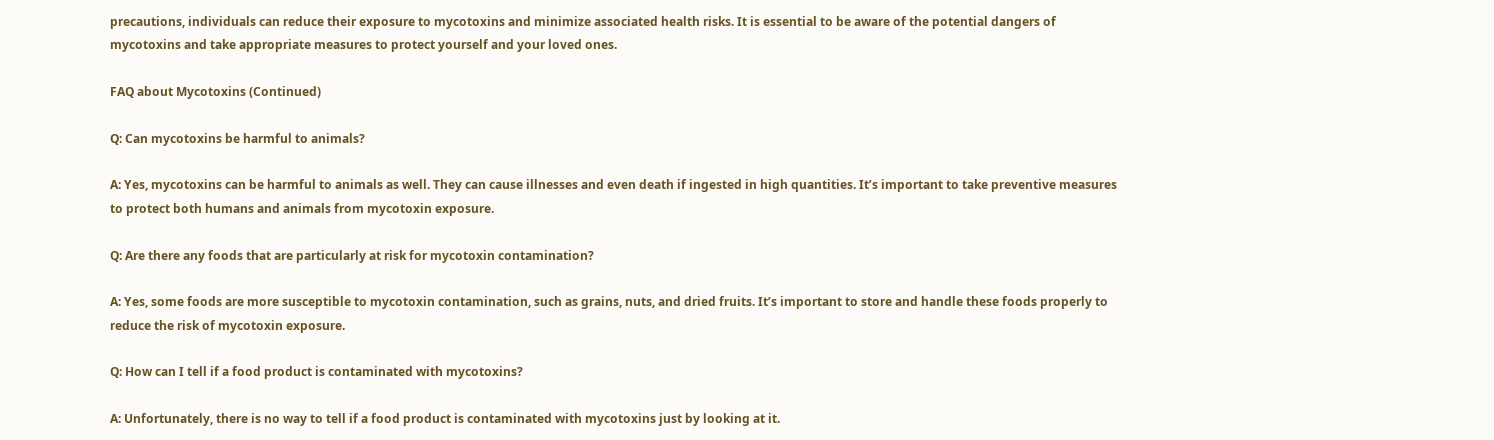precautions, individuals can reduce their exposure to mycotoxins and minimize associated health risks. It is essential to be aware of the potential dangers of mycotoxins and take appropriate measures to protect yourself and your loved ones.

FAQ about Mycotoxins (Continued)

Q: Can mycotoxins be harmful to animals?

A: Yes, mycotoxins can be harmful to animals as well. They can cause illnesses and even death if ingested in high quantities. It’s important to take preventive measures to protect both humans and animals from mycotoxin exposure.

Q: Are there any foods that are particularly at risk for mycotoxin contamination?

A: Yes, some foods are more susceptible to mycotoxin contamination, such as grains, nuts, and dried fruits. It’s important to store and handle these foods properly to reduce the risk of mycotoxin exposure.

Q: How can I tell if a food product is contaminated with mycotoxins?

A: Unfortunately, there is no way to tell if a food product is contaminated with mycotoxins just by looking at it.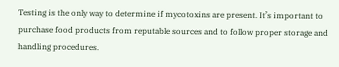Testing is the only way to determine if mycotoxins are present. It’s important to purchase food products from reputable sources and to follow proper storage and handling procedures.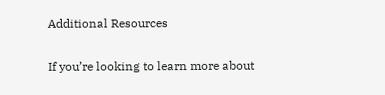Additional Resources

If you’re looking to learn more about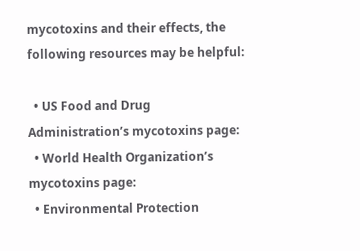mycotoxins and their effects, the following resources may be helpful:

  • US Food and Drug Administration’s mycotoxins page:
  • World Health Organization’s mycotoxins page:
  • Environmental Protection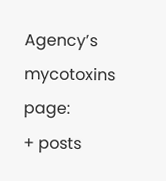Agency’s mycotoxins page:
+ posts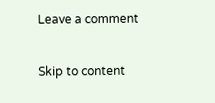Leave a comment


Skip to content